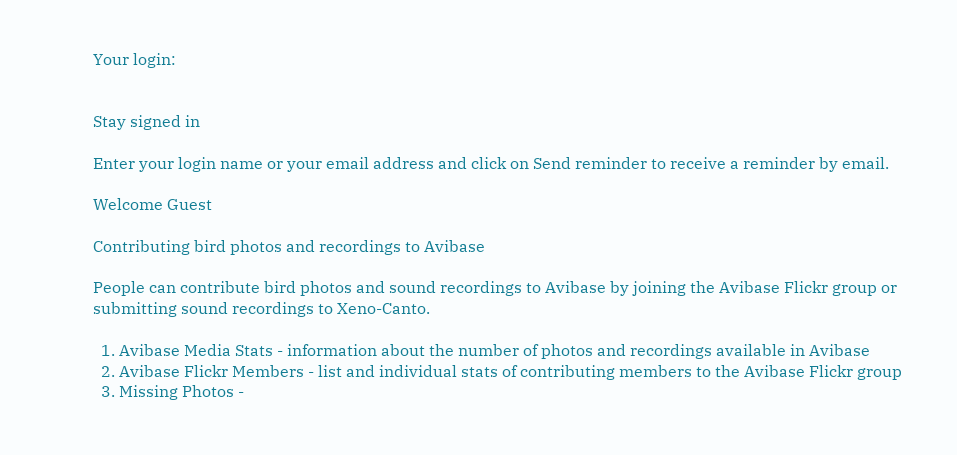Your login:


Stay signed in

Enter your login name or your email address and click on Send reminder to receive a reminder by email.

Welcome Guest

Contributing bird photos and recordings to Avibase

People can contribute bird photos and sound recordings to Avibase by joining the Avibase Flickr group or submitting sound recordings to Xeno-Canto.

  1. Avibase Media Stats - information about the number of photos and recordings available in Avibase
  2. Avibase Flickr Members - list and individual stats of contributing members to the Avibase Flickr group
  3. Missing Photos -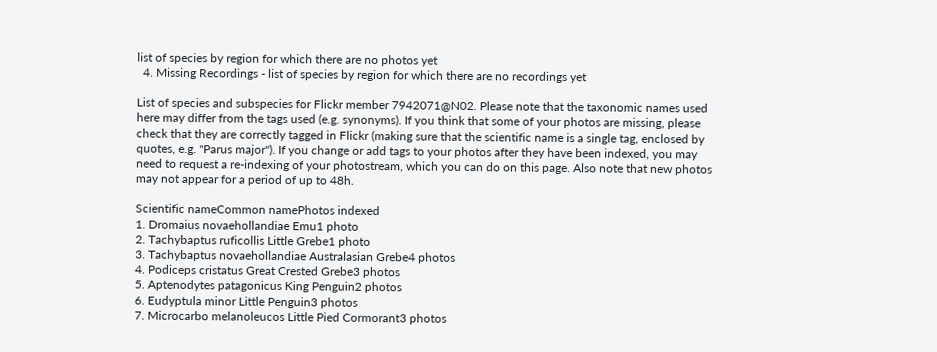list of species by region for which there are no photos yet
  4. Missing Recordings - list of species by region for which there are no recordings yet

List of species and subspecies for Flickr member 7942071@N02. Please note that the taxonomic names used here may differ from the tags used (e.g. synonyms). If you think that some of your photos are missing, please check that they are correctly tagged in Flickr (making sure that the scientific name is a single tag, enclosed by quotes, e.g. "Parus major"). If you change or add tags to your photos after they have been indexed, you may need to request a re-indexing of your photostream, which you can do on this page. Also note that new photos may not appear for a period of up to 48h.

Scientific nameCommon namePhotos indexed
1. Dromaius novaehollandiae Emu1 photo
2. Tachybaptus ruficollis Little Grebe1 photo
3. Tachybaptus novaehollandiae Australasian Grebe4 photos
4. Podiceps cristatus Great Crested Grebe3 photos
5. Aptenodytes patagonicus King Penguin2 photos
6. Eudyptula minor Little Penguin3 photos
7. Microcarbo melanoleucos Little Pied Cormorant3 photos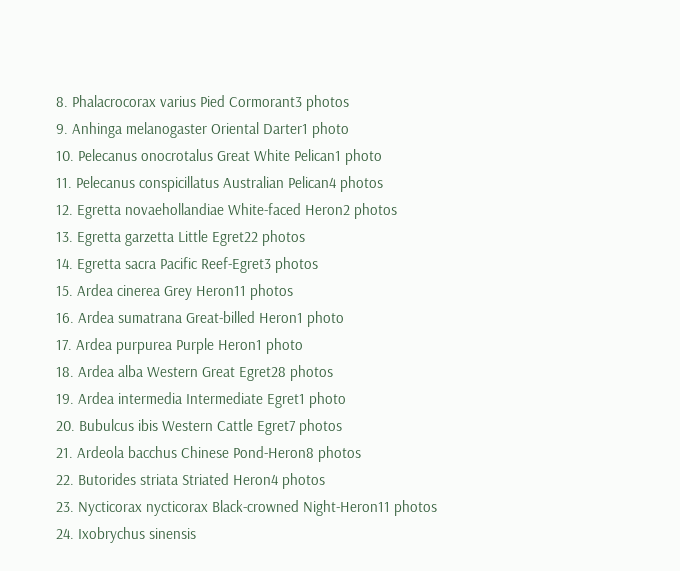8. Phalacrocorax varius Pied Cormorant3 photos
9. Anhinga melanogaster Oriental Darter1 photo
10. Pelecanus onocrotalus Great White Pelican1 photo
11. Pelecanus conspicillatus Australian Pelican4 photos
12. Egretta novaehollandiae White-faced Heron2 photos
13. Egretta garzetta Little Egret22 photos
14. Egretta sacra Pacific Reef-Egret3 photos
15. Ardea cinerea Grey Heron11 photos
16. Ardea sumatrana Great-billed Heron1 photo
17. Ardea purpurea Purple Heron1 photo
18. Ardea alba Western Great Egret28 photos
19. Ardea intermedia Intermediate Egret1 photo
20. Bubulcus ibis Western Cattle Egret7 photos
21. Ardeola bacchus Chinese Pond-Heron8 photos
22. Butorides striata Striated Heron4 photos
23. Nycticorax nycticorax Black-crowned Night-Heron11 photos
24. Ixobrychus sinensis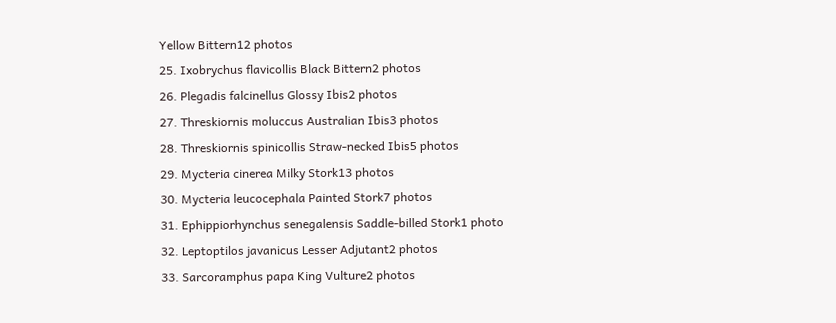Yellow Bittern12 photos
25. Ixobrychus flavicollis Black Bittern2 photos
26. Plegadis falcinellus Glossy Ibis2 photos
27. Threskiornis moluccus Australian Ibis3 photos
28. Threskiornis spinicollis Straw-necked Ibis5 photos
29. Mycteria cinerea Milky Stork13 photos
30. Mycteria leucocephala Painted Stork7 photos
31. Ephippiorhynchus senegalensis Saddle-billed Stork1 photo
32. Leptoptilos javanicus Lesser Adjutant2 photos
33. Sarcoramphus papa King Vulture2 photos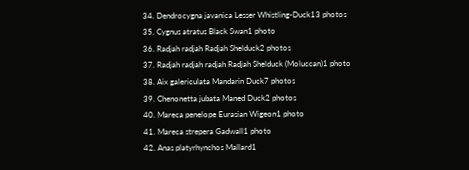34. Dendrocygna javanica Lesser Whistling-Duck13 photos
35. Cygnus atratus Black Swan1 photo
36. Radjah radjah Radjah Shelduck2 photos
37. Radjah radjah radjah Radjah Shelduck (Moluccan)1 photo
38. Aix galericulata Mandarin Duck7 photos
39. Chenonetta jubata Maned Duck2 photos
40. Mareca penelope Eurasian Wigeon1 photo
41. Mareca strepera Gadwall1 photo
42. Anas platyrhynchos Mallard1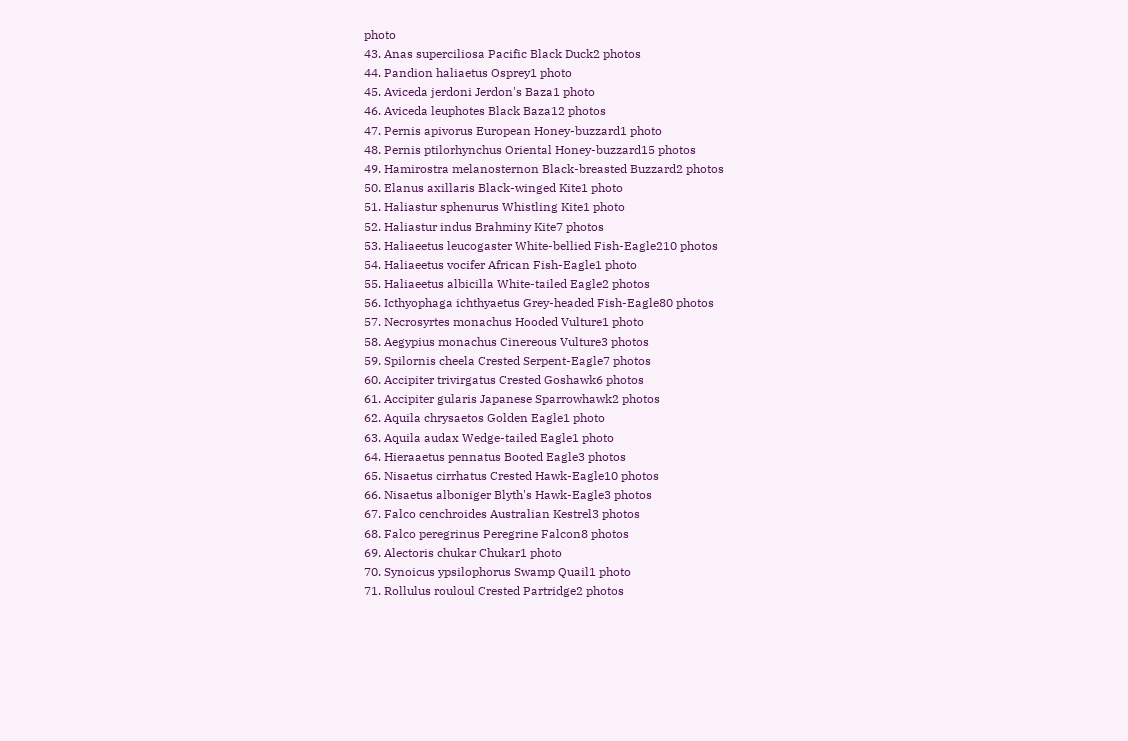photo
43. Anas superciliosa Pacific Black Duck2 photos
44. Pandion haliaetus Osprey1 photo
45. Aviceda jerdoni Jerdon's Baza1 photo
46. Aviceda leuphotes Black Baza12 photos
47. Pernis apivorus European Honey-buzzard1 photo
48. Pernis ptilorhynchus Oriental Honey-buzzard15 photos
49. Hamirostra melanosternon Black-breasted Buzzard2 photos
50. Elanus axillaris Black-winged Kite1 photo
51. Haliastur sphenurus Whistling Kite1 photo
52. Haliastur indus Brahminy Kite7 photos
53. Haliaeetus leucogaster White-bellied Fish-Eagle210 photos
54. Haliaeetus vocifer African Fish-Eagle1 photo
55. Haliaeetus albicilla White-tailed Eagle2 photos
56. Icthyophaga ichthyaetus Grey-headed Fish-Eagle80 photos
57. Necrosyrtes monachus Hooded Vulture1 photo
58. Aegypius monachus Cinereous Vulture3 photos
59. Spilornis cheela Crested Serpent-Eagle7 photos
60. Accipiter trivirgatus Crested Goshawk6 photos
61. Accipiter gularis Japanese Sparrowhawk2 photos
62. Aquila chrysaetos Golden Eagle1 photo
63. Aquila audax Wedge-tailed Eagle1 photo
64. Hieraaetus pennatus Booted Eagle3 photos
65. Nisaetus cirrhatus Crested Hawk-Eagle10 photos
66. Nisaetus alboniger Blyth's Hawk-Eagle3 photos
67. Falco cenchroides Australian Kestrel3 photos
68. Falco peregrinus Peregrine Falcon8 photos
69. Alectoris chukar Chukar1 photo
70. Synoicus ypsilophorus Swamp Quail1 photo
71. Rollulus rouloul Crested Partridge2 photos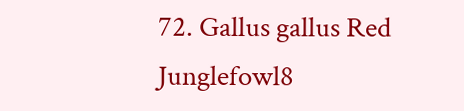72. Gallus gallus Red Junglefowl8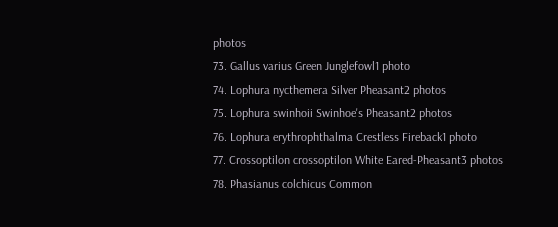photos
73. Gallus varius Green Junglefowl1 photo
74. Lophura nycthemera Silver Pheasant2 photos
75. Lophura swinhoii Swinhoe's Pheasant2 photos
76. Lophura erythrophthalma Crestless Fireback1 photo
77. Crossoptilon crossoptilon White Eared-Pheasant3 photos
78. Phasianus colchicus Common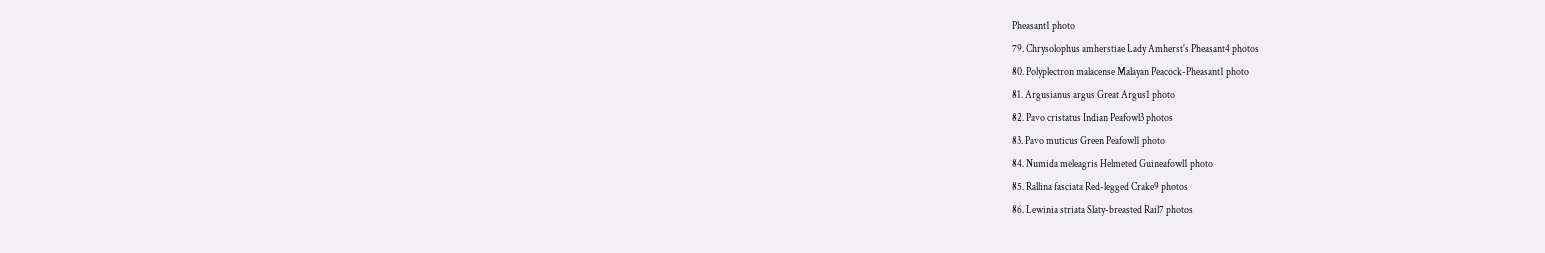Pheasant1 photo
79. Chrysolophus amherstiae Lady Amherst's Pheasant4 photos
80. Polyplectron malacense Malayan Peacock-Pheasant1 photo
81. Argusianus argus Great Argus1 photo
82. Pavo cristatus Indian Peafowl3 photos
83. Pavo muticus Green Peafowl1 photo
84. Numida meleagris Helmeted Guineafowl1 photo
85. Rallina fasciata Red-legged Crake9 photos
86. Lewinia striata Slaty-breasted Rail7 photos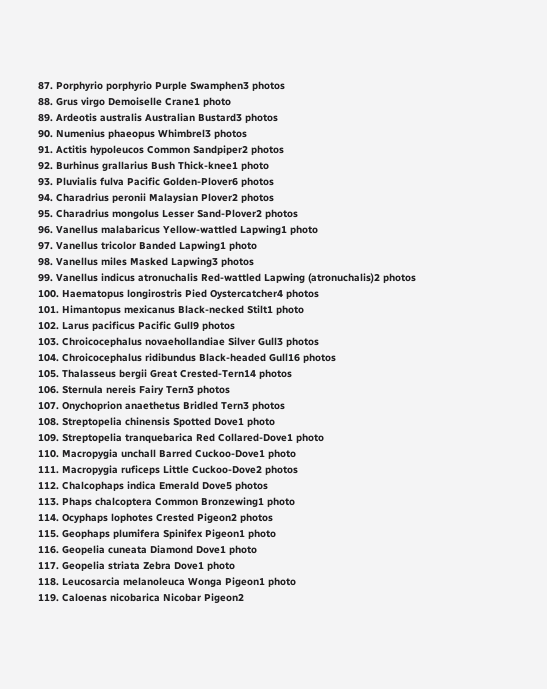87. Porphyrio porphyrio Purple Swamphen3 photos
88. Grus virgo Demoiselle Crane1 photo
89. Ardeotis australis Australian Bustard3 photos
90. Numenius phaeopus Whimbrel3 photos
91. Actitis hypoleucos Common Sandpiper2 photos
92. Burhinus grallarius Bush Thick-knee1 photo
93. Pluvialis fulva Pacific Golden-Plover6 photos
94. Charadrius peronii Malaysian Plover2 photos
95. Charadrius mongolus Lesser Sand-Plover2 photos
96. Vanellus malabaricus Yellow-wattled Lapwing1 photo
97. Vanellus tricolor Banded Lapwing1 photo
98. Vanellus miles Masked Lapwing3 photos
99. Vanellus indicus atronuchalis Red-wattled Lapwing (atronuchalis)2 photos
100. Haematopus longirostris Pied Oystercatcher4 photos
101. Himantopus mexicanus Black-necked Stilt1 photo
102. Larus pacificus Pacific Gull9 photos
103. Chroicocephalus novaehollandiae Silver Gull3 photos
104. Chroicocephalus ridibundus Black-headed Gull16 photos
105. Thalasseus bergii Great Crested-Tern14 photos
106. Sternula nereis Fairy Tern3 photos
107. Onychoprion anaethetus Bridled Tern3 photos
108. Streptopelia chinensis Spotted Dove1 photo
109. Streptopelia tranquebarica Red Collared-Dove1 photo
110. Macropygia unchall Barred Cuckoo-Dove1 photo
111. Macropygia ruficeps Little Cuckoo-Dove2 photos
112. Chalcophaps indica Emerald Dove5 photos
113. Phaps chalcoptera Common Bronzewing1 photo
114. Ocyphaps lophotes Crested Pigeon2 photos
115. Geophaps plumifera Spinifex Pigeon1 photo
116. Geopelia cuneata Diamond Dove1 photo
117. Geopelia striata Zebra Dove1 photo
118. Leucosarcia melanoleuca Wonga Pigeon1 photo
119. Caloenas nicobarica Nicobar Pigeon2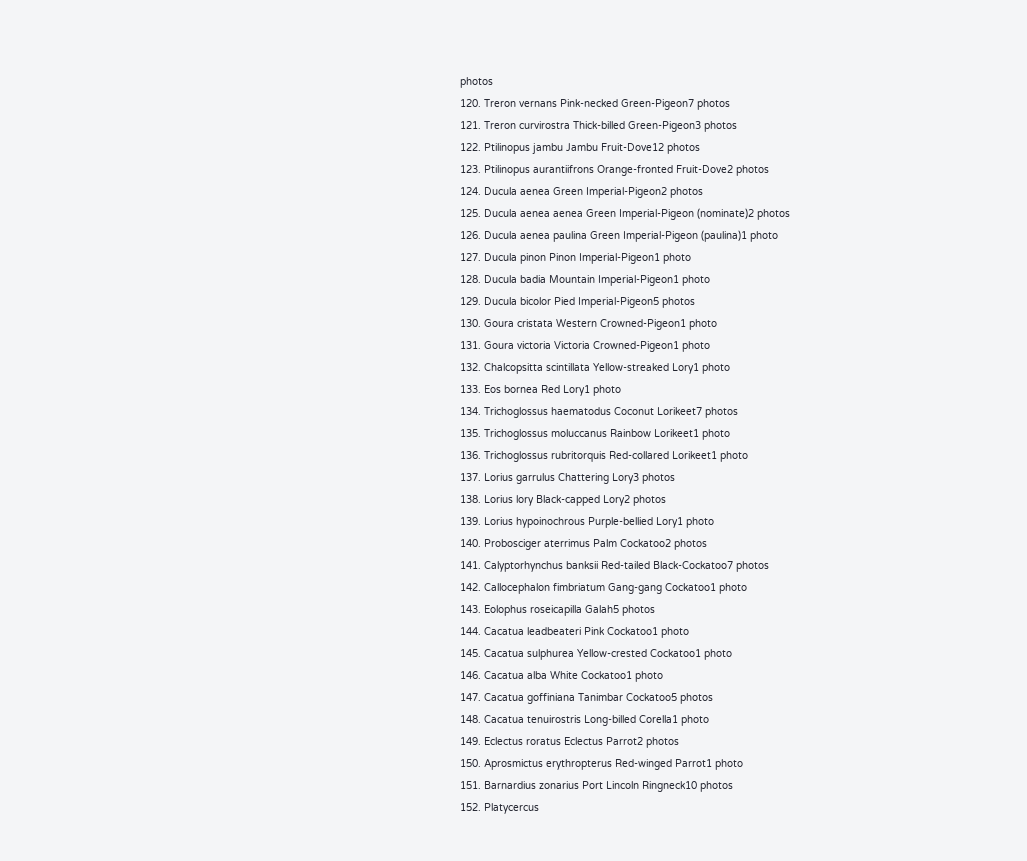photos
120. Treron vernans Pink-necked Green-Pigeon7 photos
121. Treron curvirostra Thick-billed Green-Pigeon3 photos
122. Ptilinopus jambu Jambu Fruit-Dove12 photos
123. Ptilinopus aurantiifrons Orange-fronted Fruit-Dove2 photos
124. Ducula aenea Green Imperial-Pigeon2 photos
125. Ducula aenea aenea Green Imperial-Pigeon (nominate)2 photos
126. Ducula aenea paulina Green Imperial-Pigeon (paulina)1 photo
127. Ducula pinon Pinon Imperial-Pigeon1 photo
128. Ducula badia Mountain Imperial-Pigeon1 photo
129. Ducula bicolor Pied Imperial-Pigeon5 photos
130. Goura cristata Western Crowned-Pigeon1 photo
131. Goura victoria Victoria Crowned-Pigeon1 photo
132. Chalcopsitta scintillata Yellow-streaked Lory1 photo
133. Eos bornea Red Lory1 photo
134. Trichoglossus haematodus Coconut Lorikeet7 photos
135. Trichoglossus moluccanus Rainbow Lorikeet1 photo
136. Trichoglossus rubritorquis Red-collared Lorikeet1 photo
137. Lorius garrulus Chattering Lory3 photos
138. Lorius lory Black-capped Lory2 photos
139. Lorius hypoinochrous Purple-bellied Lory1 photo
140. Probosciger aterrimus Palm Cockatoo2 photos
141. Calyptorhynchus banksii Red-tailed Black-Cockatoo7 photos
142. Callocephalon fimbriatum Gang-gang Cockatoo1 photo
143. Eolophus roseicapilla Galah5 photos
144. Cacatua leadbeateri Pink Cockatoo1 photo
145. Cacatua sulphurea Yellow-crested Cockatoo1 photo
146. Cacatua alba White Cockatoo1 photo
147. Cacatua goffiniana Tanimbar Cockatoo5 photos
148. Cacatua tenuirostris Long-billed Corella1 photo
149. Eclectus roratus Eclectus Parrot2 photos
150. Aprosmictus erythropterus Red-winged Parrot1 photo
151. Barnardius zonarius Port Lincoln Ringneck10 photos
152. Platycercus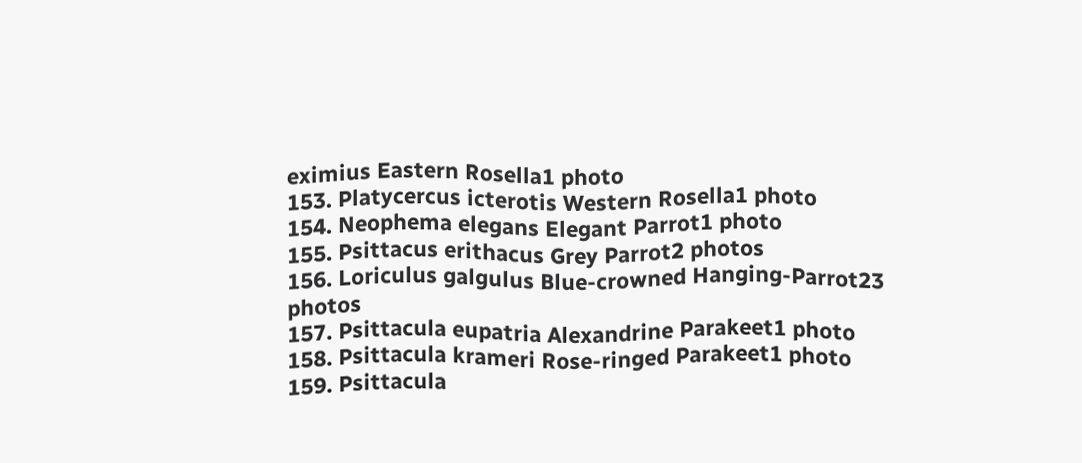eximius Eastern Rosella1 photo
153. Platycercus icterotis Western Rosella1 photo
154. Neophema elegans Elegant Parrot1 photo
155. Psittacus erithacus Grey Parrot2 photos
156. Loriculus galgulus Blue-crowned Hanging-Parrot23 photos
157. Psittacula eupatria Alexandrine Parakeet1 photo
158. Psittacula krameri Rose-ringed Parakeet1 photo
159. Psittacula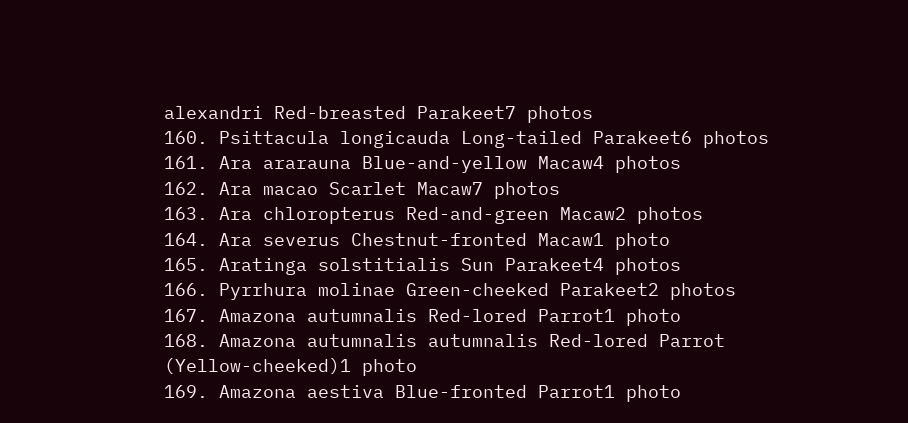alexandri Red-breasted Parakeet7 photos
160. Psittacula longicauda Long-tailed Parakeet6 photos
161. Ara ararauna Blue-and-yellow Macaw4 photos
162. Ara macao Scarlet Macaw7 photos
163. Ara chloropterus Red-and-green Macaw2 photos
164. Ara severus Chestnut-fronted Macaw1 photo
165. Aratinga solstitialis Sun Parakeet4 photos
166. Pyrrhura molinae Green-cheeked Parakeet2 photos
167. Amazona autumnalis Red-lored Parrot1 photo
168. Amazona autumnalis autumnalis Red-lored Parrot (Yellow-cheeked)1 photo
169. Amazona aestiva Blue-fronted Parrot1 photo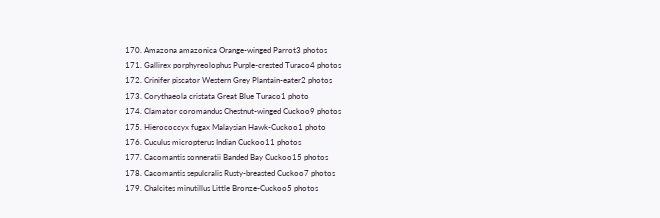170. Amazona amazonica Orange-winged Parrot3 photos
171. Gallirex porphyreolophus Purple-crested Turaco4 photos
172. Crinifer piscator Western Grey Plantain-eater2 photos
173. Corythaeola cristata Great Blue Turaco1 photo
174. Clamator coromandus Chestnut-winged Cuckoo9 photos
175. Hierococcyx fugax Malaysian Hawk-Cuckoo1 photo
176. Cuculus micropterus Indian Cuckoo11 photos
177. Cacomantis sonneratii Banded Bay Cuckoo15 photos
178. Cacomantis sepulcralis Rusty-breasted Cuckoo7 photos
179. Chalcites minutillus Little Bronze-Cuckoo5 photos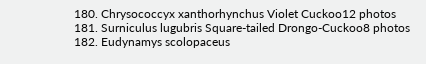180. Chrysococcyx xanthorhynchus Violet Cuckoo12 photos
181. Surniculus lugubris Square-tailed Drongo-Cuckoo8 photos
182. Eudynamys scolopaceus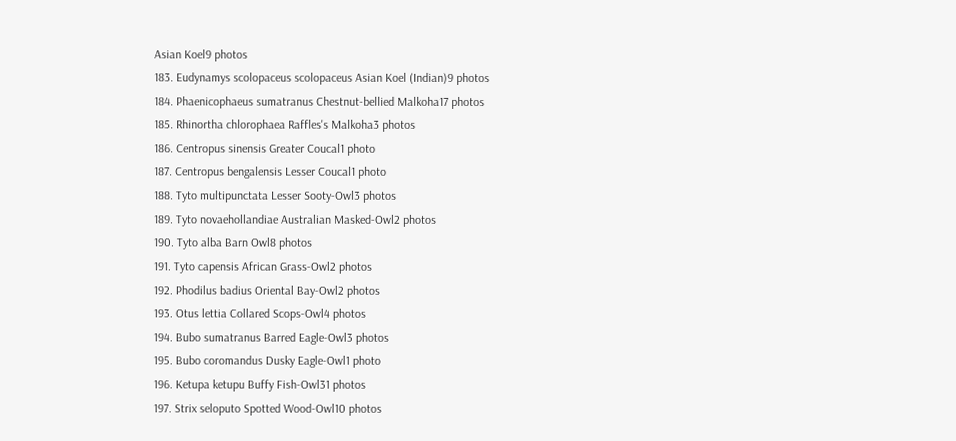Asian Koel9 photos
183. Eudynamys scolopaceus scolopaceus Asian Koel (Indian)9 photos
184. Phaenicophaeus sumatranus Chestnut-bellied Malkoha17 photos
185. Rhinortha chlorophaea Raffles's Malkoha3 photos
186. Centropus sinensis Greater Coucal1 photo
187. Centropus bengalensis Lesser Coucal1 photo
188. Tyto multipunctata Lesser Sooty-Owl3 photos
189. Tyto novaehollandiae Australian Masked-Owl2 photos
190. Tyto alba Barn Owl8 photos
191. Tyto capensis African Grass-Owl2 photos
192. Phodilus badius Oriental Bay-Owl2 photos
193. Otus lettia Collared Scops-Owl4 photos
194. Bubo sumatranus Barred Eagle-Owl3 photos
195. Bubo coromandus Dusky Eagle-Owl1 photo
196. Ketupa ketupu Buffy Fish-Owl31 photos
197. Strix seloputo Spotted Wood-Owl10 photos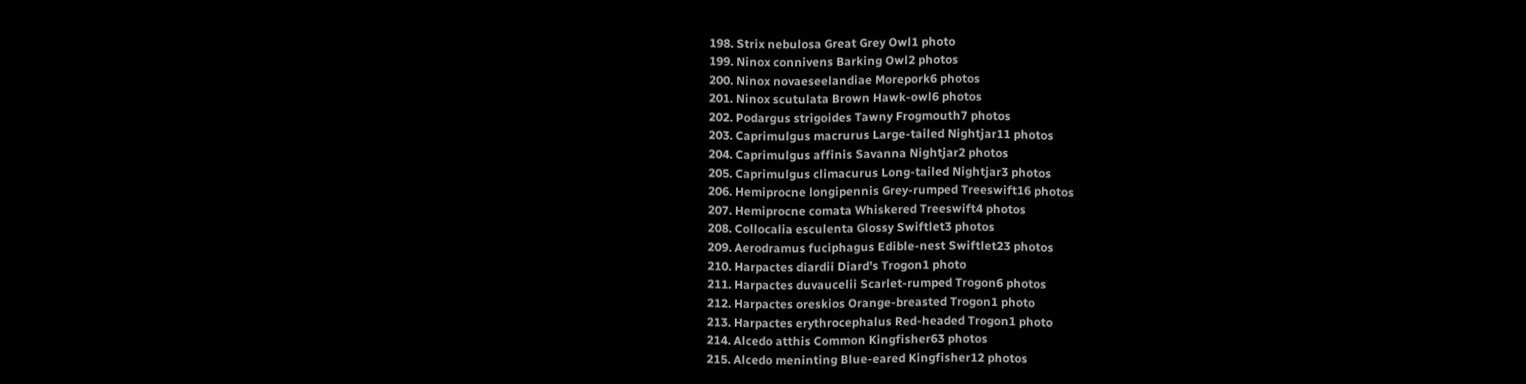198. Strix nebulosa Great Grey Owl1 photo
199. Ninox connivens Barking Owl2 photos
200. Ninox novaeseelandiae Morepork6 photos
201. Ninox scutulata Brown Hawk-owl6 photos
202. Podargus strigoides Tawny Frogmouth7 photos
203. Caprimulgus macrurus Large-tailed Nightjar11 photos
204. Caprimulgus affinis Savanna Nightjar2 photos
205. Caprimulgus climacurus Long-tailed Nightjar3 photos
206. Hemiprocne longipennis Grey-rumped Treeswift16 photos
207. Hemiprocne comata Whiskered Treeswift4 photos
208. Collocalia esculenta Glossy Swiftlet3 photos
209. Aerodramus fuciphagus Edible-nest Swiftlet23 photos
210. Harpactes diardii Diard's Trogon1 photo
211. Harpactes duvaucelii Scarlet-rumped Trogon6 photos
212. Harpactes oreskios Orange-breasted Trogon1 photo
213. Harpactes erythrocephalus Red-headed Trogon1 photo
214. Alcedo atthis Common Kingfisher63 photos
215. Alcedo meninting Blue-eared Kingfisher12 photos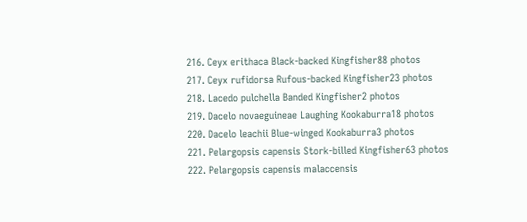216. Ceyx erithaca Black-backed Kingfisher88 photos
217. Ceyx rufidorsa Rufous-backed Kingfisher23 photos
218. Lacedo pulchella Banded Kingfisher2 photos
219. Dacelo novaeguineae Laughing Kookaburra18 photos
220. Dacelo leachii Blue-winged Kookaburra3 photos
221. Pelargopsis capensis Stork-billed Kingfisher63 photos
222. Pelargopsis capensis malaccensis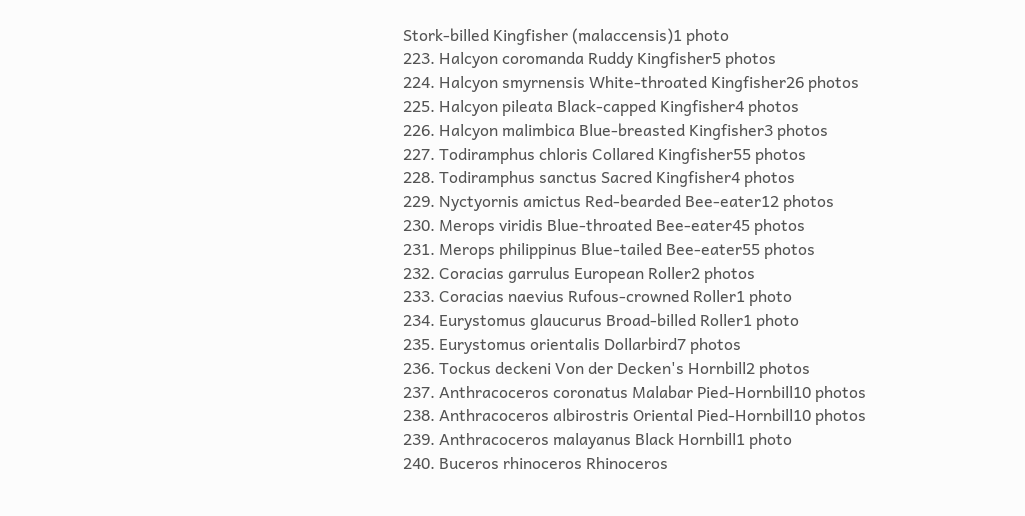Stork-billed Kingfisher (malaccensis)1 photo
223. Halcyon coromanda Ruddy Kingfisher5 photos
224. Halcyon smyrnensis White-throated Kingfisher26 photos
225. Halcyon pileata Black-capped Kingfisher4 photos
226. Halcyon malimbica Blue-breasted Kingfisher3 photos
227. Todiramphus chloris Collared Kingfisher55 photos
228. Todiramphus sanctus Sacred Kingfisher4 photos
229. Nyctyornis amictus Red-bearded Bee-eater12 photos
230. Merops viridis Blue-throated Bee-eater45 photos
231. Merops philippinus Blue-tailed Bee-eater55 photos
232. Coracias garrulus European Roller2 photos
233. Coracias naevius Rufous-crowned Roller1 photo
234. Eurystomus glaucurus Broad-billed Roller1 photo
235. Eurystomus orientalis Dollarbird7 photos
236. Tockus deckeni Von der Decken's Hornbill2 photos
237. Anthracoceros coronatus Malabar Pied-Hornbill10 photos
238. Anthracoceros albirostris Oriental Pied-Hornbill10 photos
239. Anthracoceros malayanus Black Hornbill1 photo
240. Buceros rhinoceros Rhinoceros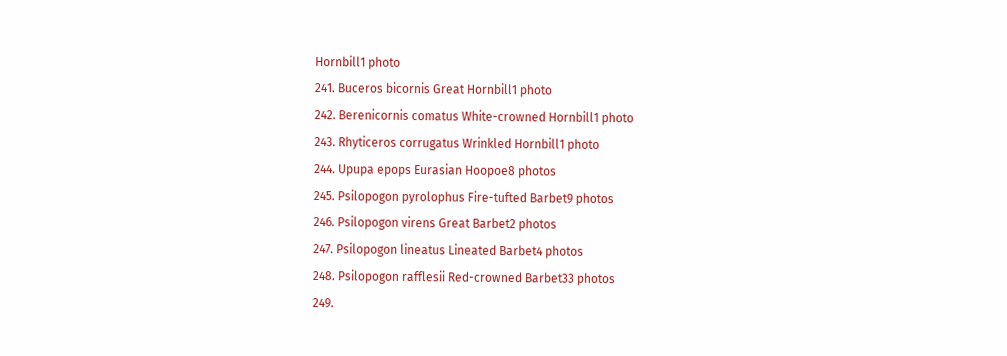Hornbill1 photo
241. Buceros bicornis Great Hornbill1 photo
242. Berenicornis comatus White-crowned Hornbill1 photo
243. Rhyticeros corrugatus Wrinkled Hornbill1 photo
244. Upupa epops Eurasian Hoopoe8 photos
245. Psilopogon pyrolophus Fire-tufted Barbet9 photos
246. Psilopogon virens Great Barbet2 photos
247. Psilopogon lineatus Lineated Barbet4 photos
248. Psilopogon rafflesii Red-crowned Barbet33 photos
249.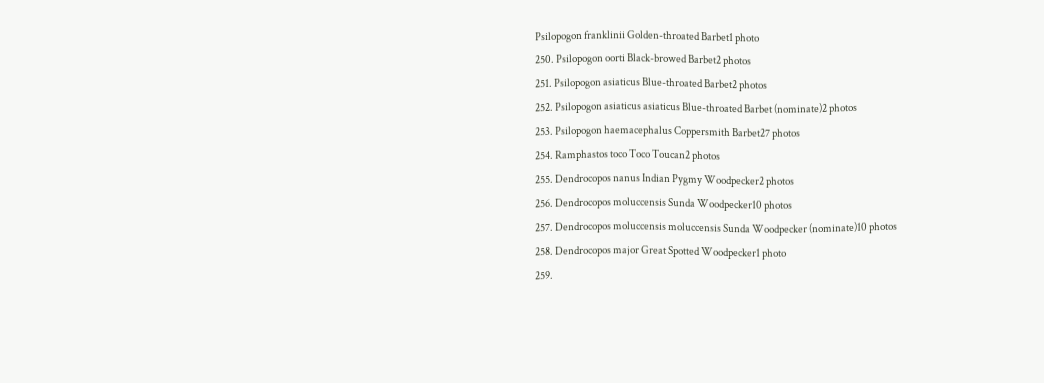Psilopogon franklinii Golden-throated Barbet1 photo
250. Psilopogon oorti Black-browed Barbet2 photos
251. Psilopogon asiaticus Blue-throated Barbet2 photos
252. Psilopogon asiaticus asiaticus Blue-throated Barbet (nominate)2 photos
253. Psilopogon haemacephalus Coppersmith Barbet27 photos
254. Ramphastos toco Toco Toucan2 photos
255. Dendrocopos nanus Indian Pygmy Woodpecker2 photos
256. Dendrocopos moluccensis Sunda Woodpecker10 photos
257. Dendrocopos moluccensis moluccensis Sunda Woodpecker (nominate)10 photos
258. Dendrocopos major Great Spotted Woodpecker1 photo
259.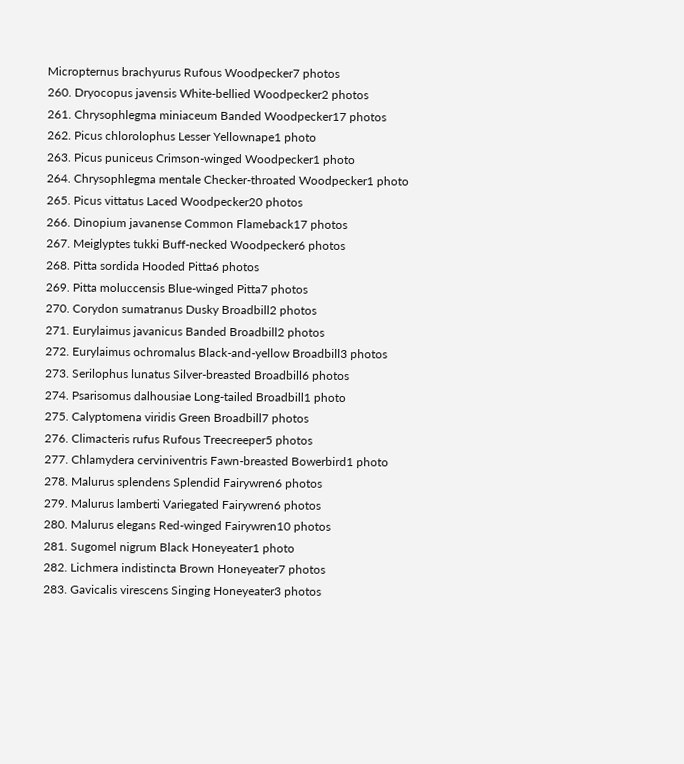Micropternus brachyurus Rufous Woodpecker7 photos
260. Dryocopus javensis White-bellied Woodpecker2 photos
261. Chrysophlegma miniaceum Banded Woodpecker17 photos
262. Picus chlorolophus Lesser Yellownape1 photo
263. Picus puniceus Crimson-winged Woodpecker1 photo
264. Chrysophlegma mentale Checker-throated Woodpecker1 photo
265. Picus vittatus Laced Woodpecker20 photos
266. Dinopium javanense Common Flameback17 photos
267. Meiglyptes tukki Buff-necked Woodpecker6 photos
268. Pitta sordida Hooded Pitta6 photos
269. Pitta moluccensis Blue-winged Pitta7 photos
270. Corydon sumatranus Dusky Broadbill2 photos
271. Eurylaimus javanicus Banded Broadbill2 photos
272. Eurylaimus ochromalus Black-and-yellow Broadbill3 photos
273. Serilophus lunatus Silver-breasted Broadbill6 photos
274. Psarisomus dalhousiae Long-tailed Broadbill1 photo
275. Calyptomena viridis Green Broadbill7 photos
276. Climacteris rufus Rufous Treecreeper5 photos
277. Chlamydera cerviniventris Fawn-breasted Bowerbird1 photo
278. Malurus splendens Splendid Fairywren6 photos
279. Malurus lamberti Variegated Fairywren6 photos
280. Malurus elegans Red-winged Fairywren10 photos
281. Sugomel nigrum Black Honeyeater1 photo
282. Lichmera indistincta Brown Honeyeater7 photos
283. Gavicalis virescens Singing Honeyeater3 photos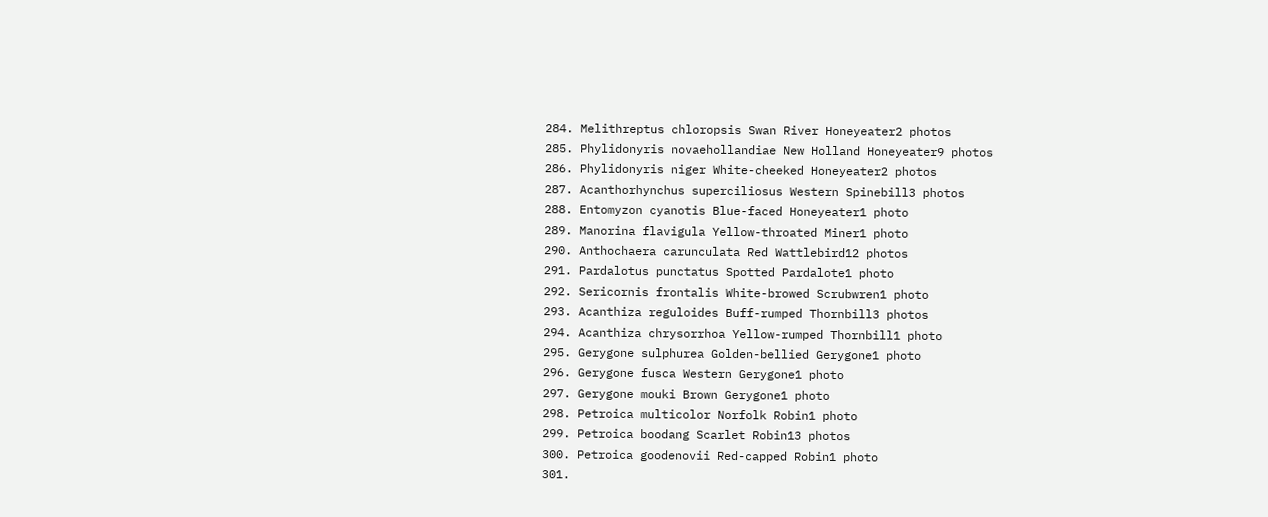284. Melithreptus chloropsis Swan River Honeyeater2 photos
285. Phylidonyris novaehollandiae New Holland Honeyeater9 photos
286. Phylidonyris niger White-cheeked Honeyeater2 photos
287. Acanthorhynchus superciliosus Western Spinebill3 photos
288. Entomyzon cyanotis Blue-faced Honeyeater1 photo
289. Manorina flavigula Yellow-throated Miner1 photo
290. Anthochaera carunculata Red Wattlebird12 photos
291. Pardalotus punctatus Spotted Pardalote1 photo
292. Sericornis frontalis White-browed Scrubwren1 photo
293. Acanthiza reguloides Buff-rumped Thornbill3 photos
294. Acanthiza chrysorrhoa Yellow-rumped Thornbill1 photo
295. Gerygone sulphurea Golden-bellied Gerygone1 photo
296. Gerygone fusca Western Gerygone1 photo
297. Gerygone mouki Brown Gerygone1 photo
298. Petroica multicolor Norfolk Robin1 photo
299. Petroica boodang Scarlet Robin13 photos
300. Petroica goodenovii Red-capped Robin1 photo
301.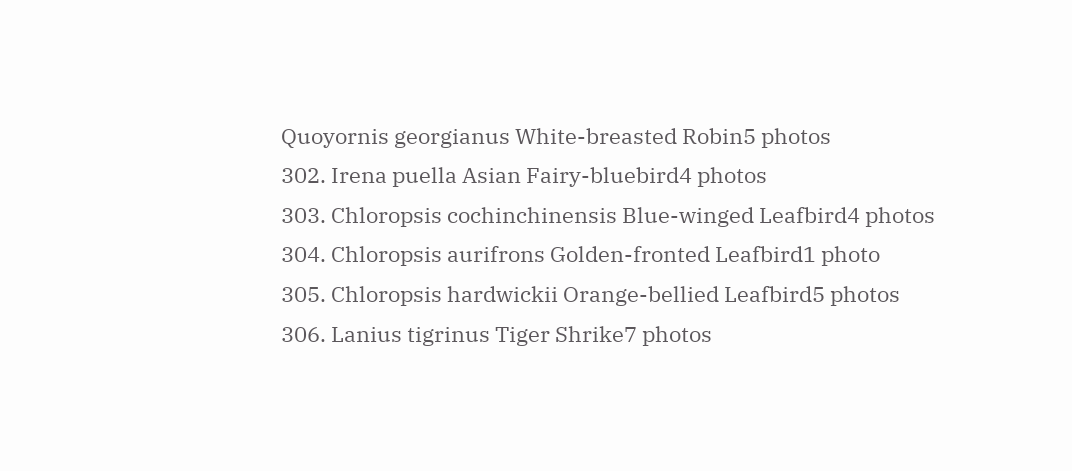Quoyornis georgianus White-breasted Robin5 photos
302. Irena puella Asian Fairy-bluebird4 photos
303. Chloropsis cochinchinensis Blue-winged Leafbird4 photos
304. Chloropsis aurifrons Golden-fronted Leafbird1 photo
305. Chloropsis hardwickii Orange-bellied Leafbird5 photos
306. Lanius tigrinus Tiger Shrike7 photos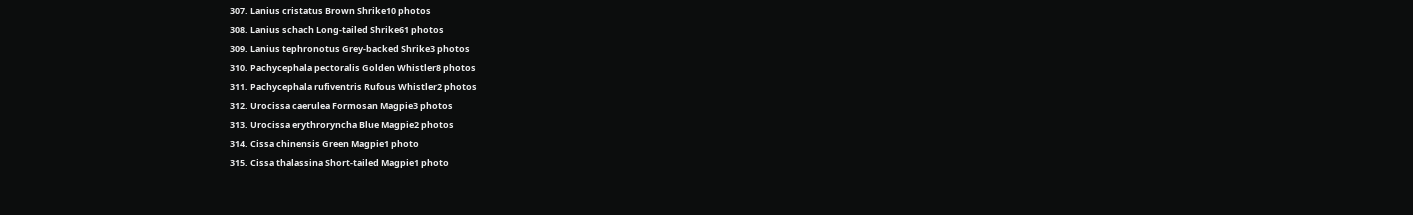307. Lanius cristatus Brown Shrike10 photos
308. Lanius schach Long-tailed Shrike61 photos
309. Lanius tephronotus Grey-backed Shrike3 photos
310. Pachycephala pectoralis Golden Whistler8 photos
311. Pachycephala rufiventris Rufous Whistler2 photos
312. Urocissa caerulea Formosan Magpie3 photos
313. Urocissa erythroryncha Blue Magpie2 photos
314. Cissa chinensis Green Magpie1 photo
315. Cissa thalassina Short-tailed Magpie1 photo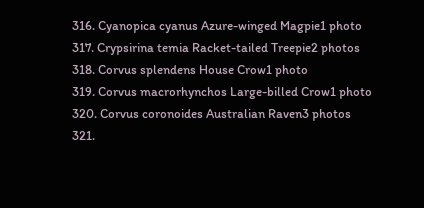316. Cyanopica cyanus Azure-winged Magpie1 photo
317. Crypsirina temia Racket-tailed Treepie2 photos
318. Corvus splendens House Crow1 photo
319. Corvus macrorhynchos Large-billed Crow1 photo
320. Corvus coronoides Australian Raven3 photos
321.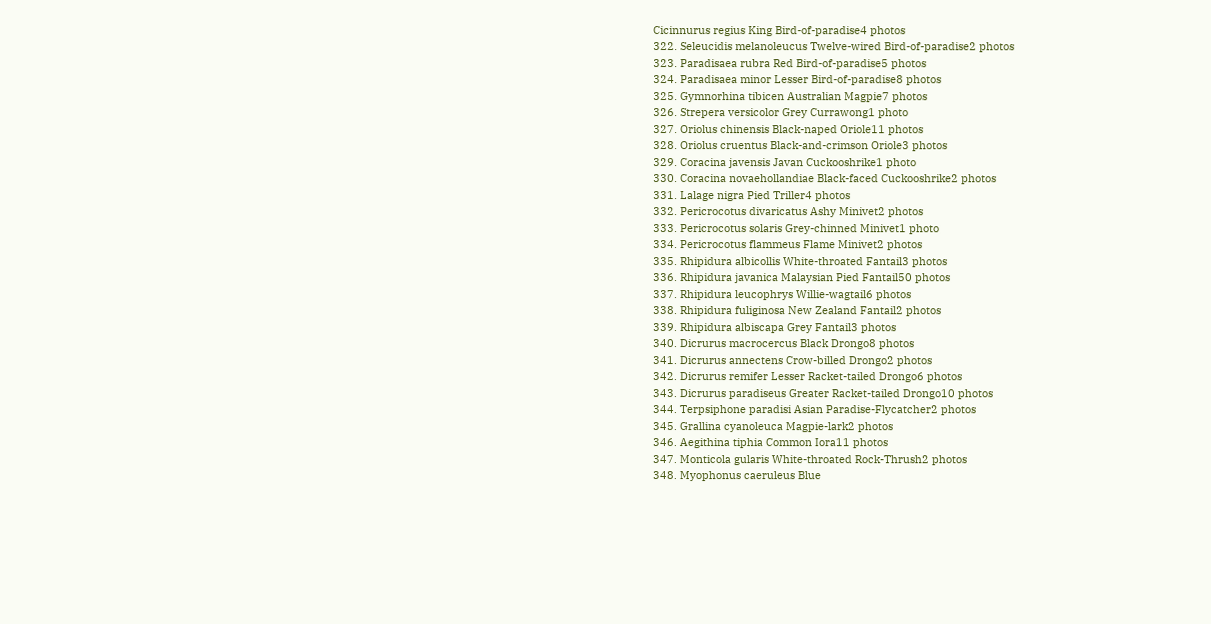Cicinnurus regius King Bird-of-paradise4 photos
322. Seleucidis melanoleucus Twelve-wired Bird-of-paradise2 photos
323. Paradisaea rubra Red Bird-of-paradise5 photos
324. Paradisaea minor Lesser Bird-of-paradise8 photos
325. Gymnorhina tibicen Australian Magpie7 photos
326. Strepera versicolor Grey Currawong1 photo
327. Oriolus chinensis Black-naped Oriole11 photos
328. Oriolus cruentus Black-and-crimson Oriole3 photos
329. Coracina javensis Javan Cuckooshrike1 photo
330. Coracina novaehollandiae Black-faced Cuckooshrike2 photos
331. Lalage nigra Pied Triller4 photos
332. Pericrocotus divaricatus Ashy Minivet2 photos
333. Pericrocotus solaris Grey-chinned Minivet1 photo
334. Pericrocotus flammeus Flame Minivet2 photos
335. Rhipidura albicollis White-throated Fantail3 photos
336. Rhipidura javanica Malaysian Pied Fantail50 photos
337. Rhipidura leucophrys Willie-wagtail6 photos
338. Rhipidura fuliginosa New Zealand Fantail2 photos
339. Rhipidura albiscapa Grey Fantail3 photos
340. Dicrurus macrocercus Black Drongo8 photos
341. Dicrurus annectens Crow-billed Drongo2 photos
342. Dicrurus remifer Lesser Racket-tailed Drongo6 photos
343. Dicrurus paradiseus Greater Racket-tailed Drongo10 photos
344. Terpsiphone paradisi Asian Paradise-Flycatcher2 photos
345. Grallina cyanoleuca Magpie-lark2 photos
346. Aegithina tiphia Common Iora11 photos
347. Monticola gularis White-throated Rock-Thrush2 photos
348. Myophonus caeruleus Blue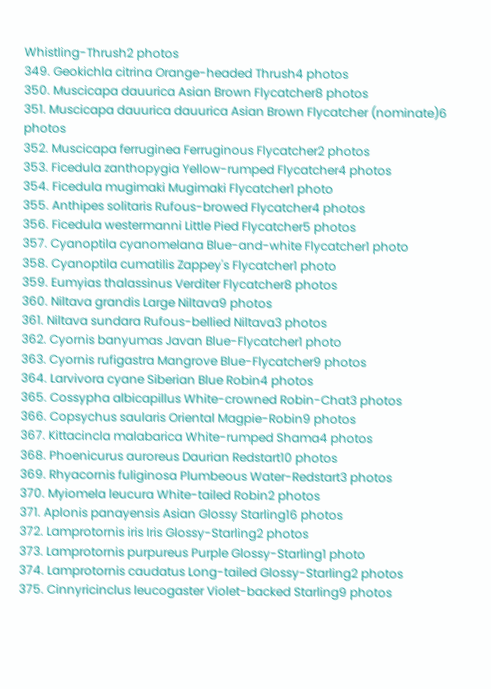Whistling-Thrush2 photos
349. Geokichla citrina Orange-headed Thrush4 photos
350. Muscicapa dauurica Asian Brown Flycatcher8 photos
351. Muscicapa dauurica dauurica Asian Brown Flycatcher (nominate)6 photos
352. Muscicapa ferruginea Ferruginous Flycatcher2 photos
353. Ficedula zanthopygia Yellow-rumped Flycatcher4 photos
354. Ficedula mugimaki Mugimaki Flycatcher1 photo
355. Anthipes solitaris Rufous-browed Flycatcher4 photos
356. Ficedula westermanni Little Pied Flycatcher5 photos
357. Cyanoptila cyanomelana Blue-and-white Flycatcher1 photo
358. Cyanoptila cumatilis Zappey's Flycatcher1 photo
359. Eumyias thalassinus Verditer Flycatcher8 photos
360. Niltava grandis Large Niltava9 photos
361. Niltava sundara Rufous-bellied Niltava3 photos
362. Cyornis banyumas Javan Blue-Flycatcher1 photo
363. Cyornis rufigastra Mangrove Blue-Flycatcher9 photos
364. Larvivora cyane Siberian Blue Robin4 photos
365. Cossypha albicapillus White-crowned Robin-Chat3 photos
366. Copsychus saularis Oriental Magpie-Robin9 photos
367. Kittacincla malabarica White-rumped Shama4 photos
368. Phoenicurus auroreus Daurian Redstart10 photos
369. Rhyacornis fuliginosa Plumbeous Water-Redstart3 photos
370. Myiomela leucura White-tailed Robin2 photos
371. Aplonis panayensis Asian Glossy Starling16 photos
372. Lamprotornis iris Iris Glossy-Starling2 photos
373. Lamprotornis purpureus Purple Glossy-Starling1 photo
374. Lamprotornis caudatus Long-tailed Glossy-Starling2 photos
375. Cinnyricinclus leucogaster Violet-backed Starling9 photos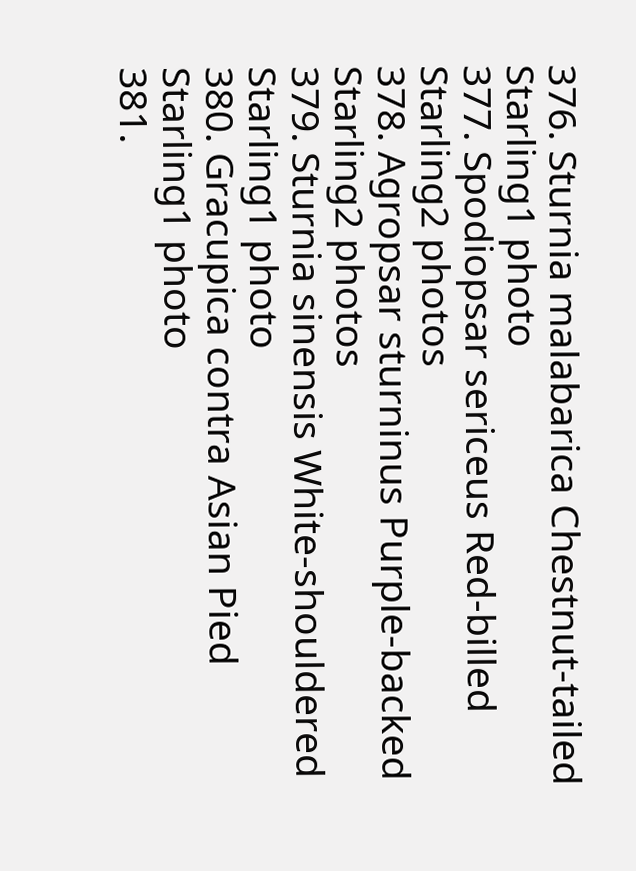376. Sturnia malabarica Chestnut-tailed Starling1 photo
377. Spodiopsar sericeus Red-billed Starling2 photos
378. Agropsar sturninus Purple-backed Starling2 photos
379. Sturnia sinensis White-shouldered Starling1 photo
380. Gracupica contra Asian Pied Starling1 photo
381.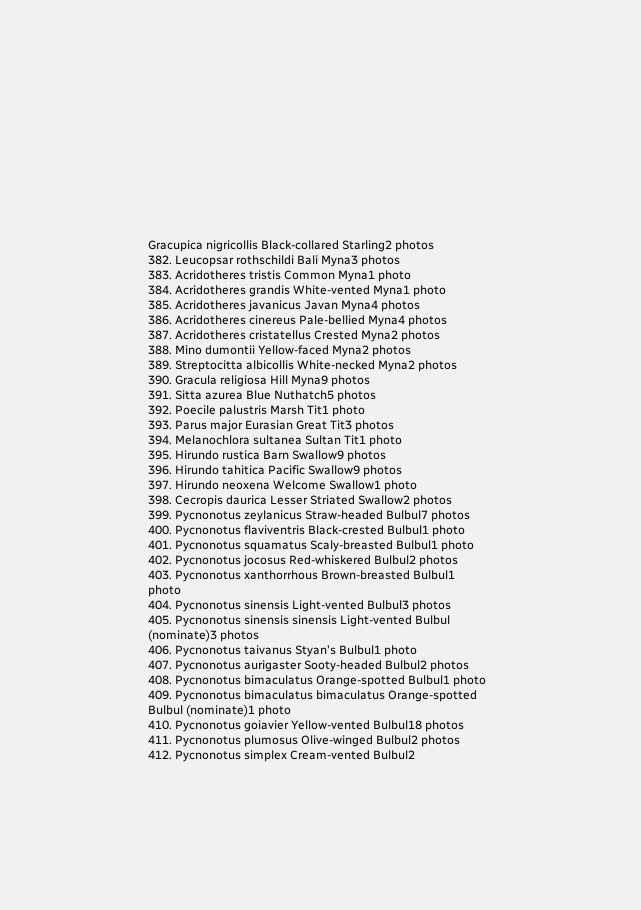Gracupica nigricollis Black-collared Starling2 photos
382. Leucopsar rothschildi Bali Myna3 photos
383. Acridotheres tristis Common Myna1 photo
384. Acridotheres grandis White-vented Myna1 photo
385. Acridotheres javanicus Javan Myna4 photos
386. Acridotheres cinereus Pale-bellied Myna4 photos
387. Acridotheres cristatellus Crested Myna2 photos
388. Mino dumontii Yellow-faced Myna2 photos
389. Streptocitta albicollis White-necked Myna2 photos
390. Gracula religiosa Hill Myna9 photos
391. Sitta azurea Blue Nuthatch5 photos
392. Poecile palustris Marsh Tit1 photo
393. Parus major Eurasian Great Tit3 photos
394. Melanochlora sultanea Sultan Tit1 photo
395. Hirundo rustica Barn Swallow9 photos
396. Hirundo tahitica Pacific Swallow9 photos
397. Hirundo neoxena Welcome Swallow1 photo
398. Cecropis daurica Lesser Striated Swallow2 photos
399. Pycnonotus zeylanicus Straw-headed Bulbul7 photos
400. Pycnonotus flaviventris Black-crested Bulbul1 photo
401. Pycnonotus squamatus Scaly-breasted Bulbul1 photo
402. Pycnonotus jocosus Red-whiskered Bulbul2 photos
403. Pycnonotus xanthorrhous Brown-breasted Bulbul1 photo
404. Pycnonotus sinensis Light-vented Bulbul3 photos
405. Pycnonotus sinensis sinensis Light-vented Bulbul (nominate)3 photos
406. Pycnonotus taivanus Styan's Bulbul1 photo
407. Pycnonotus aurigaster Sooty-headed Bulbul2 photos
408. Pycnonotus bimaculatus Orange-spotted Bulbul1 photo
409. Pycnonotus bimaculatus bimaculatus Orange-spotted Bulbul (nominate)1 photo
410. Pycnonotus goiavier Yellow-vented Bulbul18 photos
411. Pycnonotus plumosus Olive-winged Bulbul2 photos
412. Pycnonotus simplex Cream-vented Bulbul2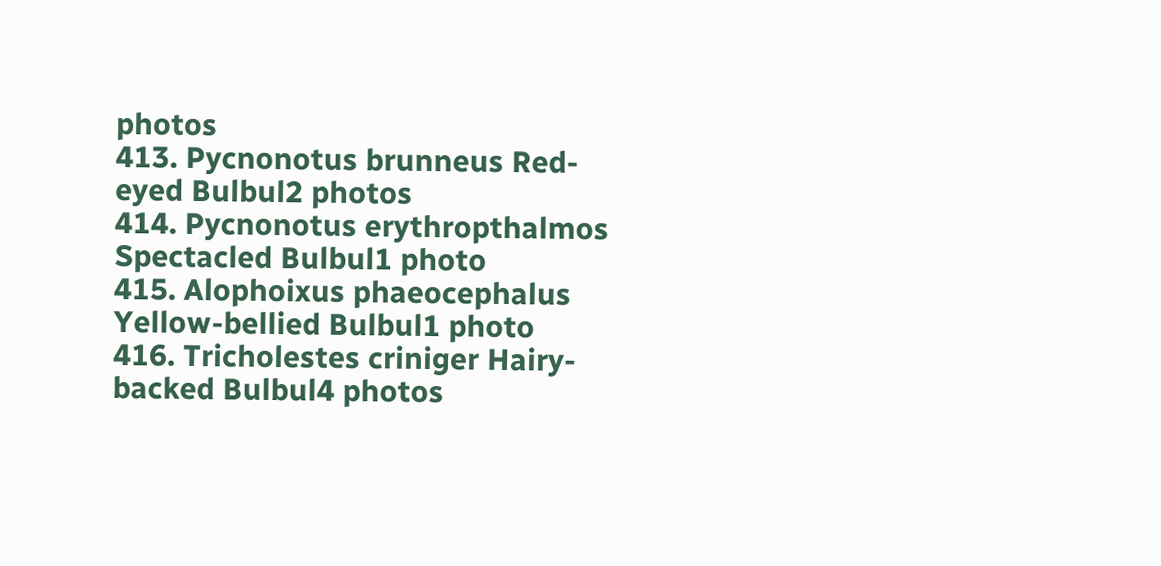photos
413. Pycnonotus brunneus Red-eyed Bulbul2 photos
414. Pycnonotus erythropthalmos Spectacled Bulbul1 photo
415. Alophoixus phaeocephalus Yellow-bellied Bulbul1 photo
416. Tricholestes criniger Hairy-backed Bulbul4 photos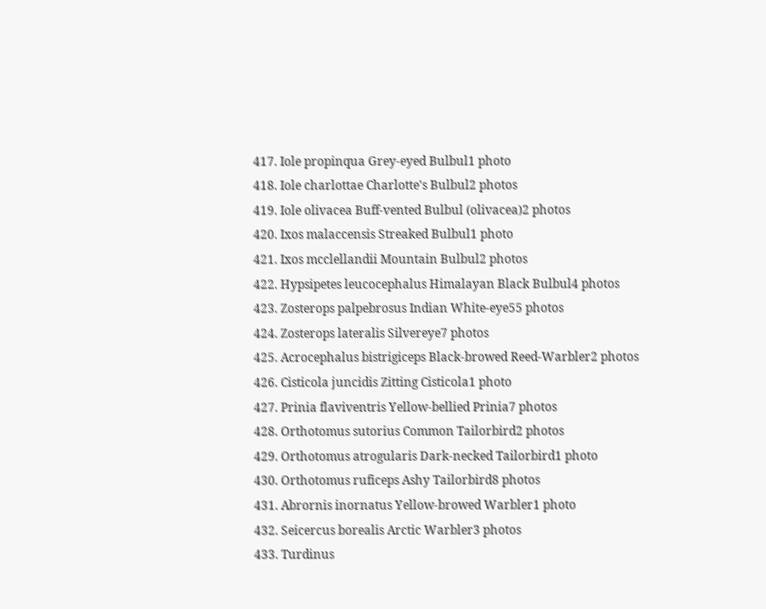417. Iole propinqua Grey-eyed Bulbul1 photo
418. Iole charlottae Charlotte's Bulbul2 photos
419. Iole olivacea Buff-vented Bulbul (olivacea)2 photos
420. Ixos malaccensis Streaked Bulbul1 photo
421. Ixos mcclellandii Mountain Bulbul2 photos
422. Hypsipetes leucocephalus Himalayan Black Bulbul4 photos
423. Zosterops palpebrosus Indian White-eye55 photos
424. Zosterops lateralis Silvereye7 photos
425. Acrocephalus bistrigiceps Black-browed Reed-Warbler2 photos
426. Cisticola juncidis Zitting Cisticola1 photo
427. Prinia flaviventris Yellow-bellied Prinia7 photos
428. Orthotomus sutorius Common Tailorbird2 photos
429. Orthotomus atrogularis Dark-necked Tailorbird1 photo
430. Orthotomus ruficeps Ashy Tailorbird8 photos
431. Abrornis inornatus Yellow-browed Warbler1 photo
432. Seicercus borealis Arctic Warbler3 photos
433. Turdinus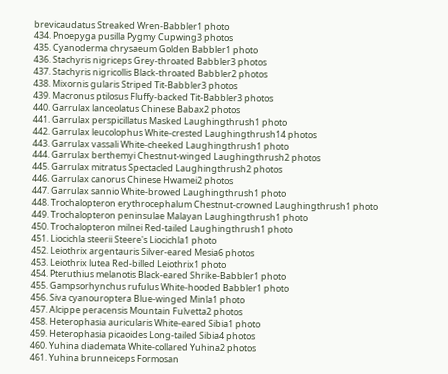brevicaudatus Streaked Wren-Babbler1 photo
434. Pnoepyga pusilla Pygmy Cupwing3 photos
435. Cyanoderma chrysaeum Golden Babbler1 photo
436. Stachyris nigriceps Grey-throated Babbler3 photos
437. Stachyris nigricollis Black-throated Babbler2 photos
438. Mixornis gularis Striped Tit-Babbler3 photos
439. Macronus ptilosus Fluffy-backed Tit-Babbler3 photos
440. Garrulax lanceolatus Chinese Babax2 photos
441. Garrulax perspicillatus Masked Laughingthrush1 photo
442. Garrulax leucolophus White-crested Laughingthrush14 photos
443. Garrulax vassali White-cheeked Laughingthrush1 photo
444. Garrulax berthemyi Chestnut-winged Laughingthrush2 photos
445. Garrulax mitratus Spectacled Laughingthrush2 photos
446. Garrulax canorus Chinese Hwamei2 photos
447. Garrulax sannio White-browed Laughingthrush1 photo
448. Trochalopteron erythrocephalum Chestnut-crowned Laughingthrush1 photo
449. Trochalopteron peninsulae Malayan Laughingthrush1 photo
450. Trochalopteron milnei Red-tailed Laughingthrush1 photo
451. Liocichla steerii Steere's Liocichla1 photo
452. Leiothrix argentauris Silver-eared Mesia6 photos
453. Leiothrix lutea Red-billed Leiothrix1 photo
454. Pteruthius melanotis Black-eared Shrike-Babbler1 photo
455. Gampsorhynchus rufulus White-hooded Babbler1 photo
456. Siva cyanouroptera Blue-winged Minla1 photo
457. Alcippe peracensis Mountain Fulvetta2 photos
458. Heterophasia auricularis White-eared Sibia1 photo
459. Heterophasia picaoides Long-tailed Sibia4 photos
460. Yuhina diademata White-collared Yuhina2 photos
461. Yuhina brunneiceps Formosan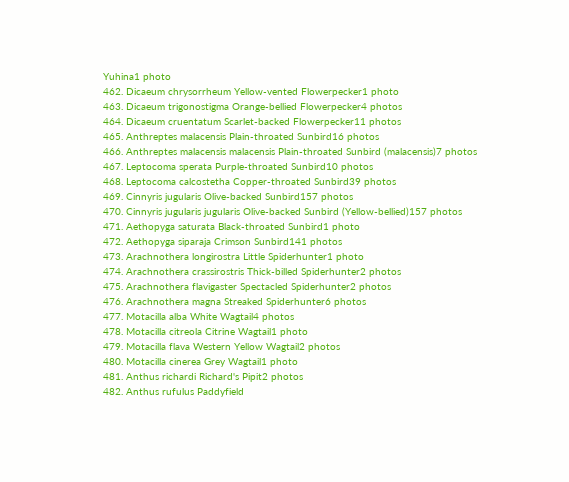Yuhina1 photo
462. Dicaeum chrysorrheum Yellow-vented Flowerpecker1 photo
463. Dicaeum trigonostigma Orange-bellied Flowerpecker4 photos
464. Dicaeum cruentatum Scarlet-backed Flowerpecker11 photos
465. Anthreptes malacensis Plain-throated Sunbird16 photos
466. Anthreptes malacensis malacensis Plain-throated Sunbird (malacensis)7 photos
467. Leptocoma sperata Purple-throated Sunbird10 photos
468. Leptocoma calcostetha Copper-throated Sunbird39 photos
469. Cinnyris jugularis Olive-backed Sunbird157 photos
470. Cinnyris jugularis jugularis Olive-backed Sunbird (Yellow-bellied)157 photos
471. Aethopyga saturata Black-throated Sunbird1 photo
472. Aethopyga siparaja Crimson Sunbird141 photos
473. Arachnothera longirostra Little Spiderhunter1 photo
474. Arachnothera crassirostris Thick-billed Spiderhunter2 photos
475. Arachnothera flavigaster Spectacled Spiderhunter2 photos
476. Arachnothera magna Streaked Spiderhunter6 photos
477. Motacilla alba White Wagtail4 photos
478. Motacilla citreola Citrine Wagtail1 photo
479. Motacilla flava Western Yellow Wagtail2 photos
480. Motacilla cinerea Grey Wagtail1 photo
481. Anthus richardi Richard's Pipit2 photos
482. Anthus rufulus Paddyfield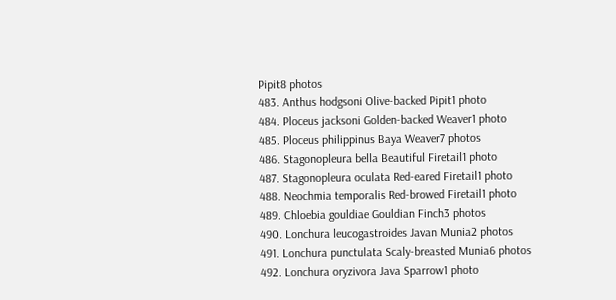Pipit8 photos
483. Anthus hodgsoni Olive-backed Pipit1 photo
484. Ploceus jacksoni Golden-backed Weaver1 photo
485. Ploceus philippinus Baya Weaver7 photos
486. Stagonopleura bella Beautiful Firetail1 photo
487. Stagonopleura oculata Red-eared Firetail1 photo
488. Neochmia temporalis Red-browed Firetail1 photo
489. Chloebia gouldiae Gouldian Finch3 photos
490. Lonchura leucogastroides Javan Munia2 photos
491. Lonchura punctulata Scaly-breasted Munia6 photos
492. Lonchura oryzivora Java Sparrow1 photo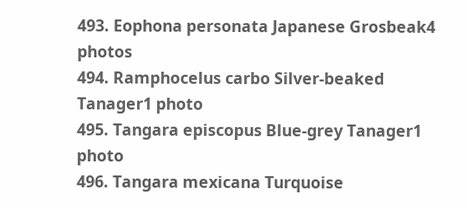493. Eophona personata Japanese Grosbeak4 photos
494. Ramphocelus carbo Silver-beaked Tanager1 photo
495. Tangara episcopus Blue-grey Tanager1 photo
496. Tangara mexicana Turquoise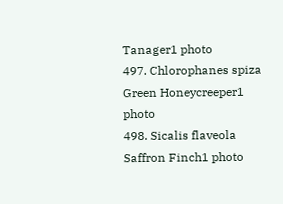Tanager1 photo
497. Chlorophanes spiza Green Honeycreeper1 photo
498. Sicalis flaveola Saffron Finch1 photo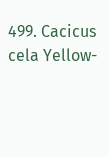499. Cacicus cela Yellow-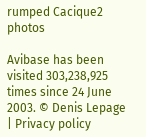rumped Cacique2 photos

Avibase has been visited 303,238,925 times since 24 June 2003. © Denis Lepage | Privacy policy